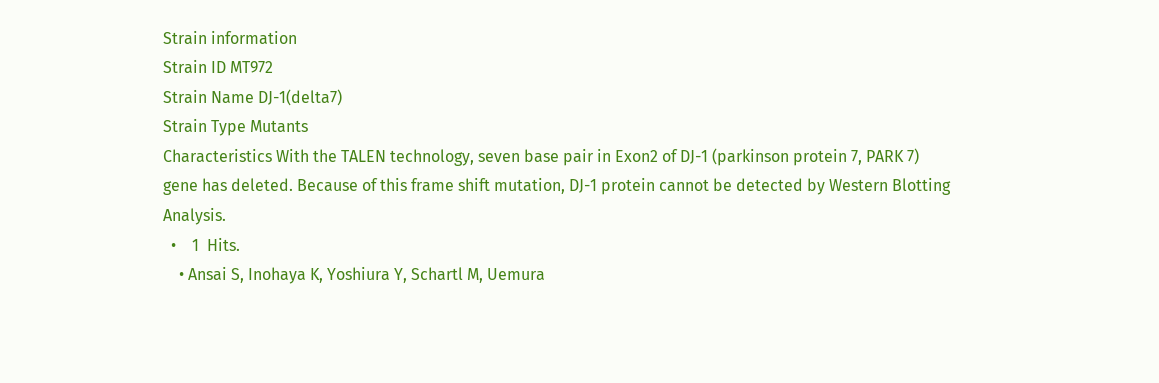Strain information
Strain ID MT972
Strain Name DJ-1(delta7)
Strain Type Mutants
Characteristics With the TALEN technology, seven base pair in Exon2 of DJ-1 (parkinson protein 7, PARK 7) gene has deleted. Because of this frame shift mutation, DJ-1 protein cannot be detected by Western Blotting Analysis.
  •    1  Hits.
    • Ansai S, Inohaya K, Yoshiura Y, Schartl M, Uemura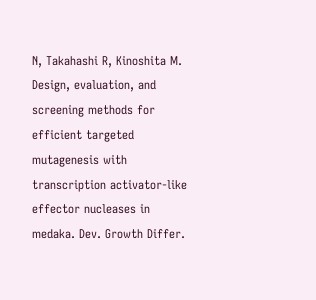N, Takahashi R, Kinoshita M. Design, evaluation, and screening methods for efficient targeted mutagenesis with transcription activator-like effector nucleases in medaka. Dev. Growth Differ.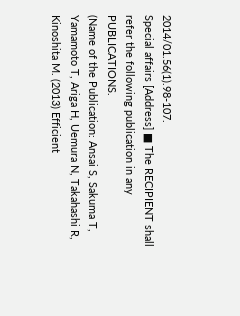2014/01.56(1).98-107.
Special affairs [Address] ■ The RECIPIENT shall refer the following publication in any PUBLICATIONS.
(Name of the Publication: Ansai S, Sakuma T, Yamamoto T, Ariga H, Uemura N, Takahashi R, Kinoshita M. (2013) Efficient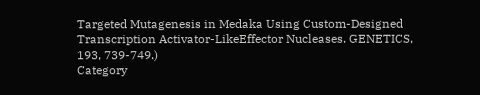Targeted Mutagenesis in Medaka Using Custom-Designed Transcription Activator-LikeEffector Nucleases. GENETICS, 193, 739-749.)
Category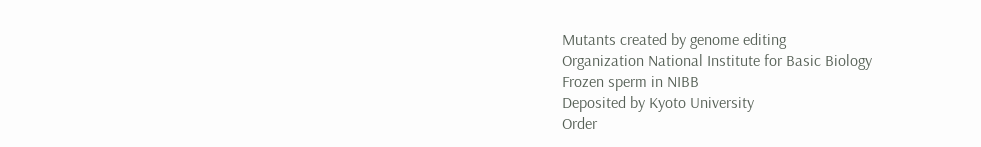Mutants created by genome editing
Organization National Institute for Basic Biology
Frozen sperm in NIBB
Deposited by Kyoto University
Order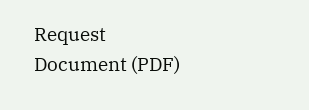Request
Document (PDF)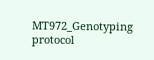MT972_Genotyping protocol